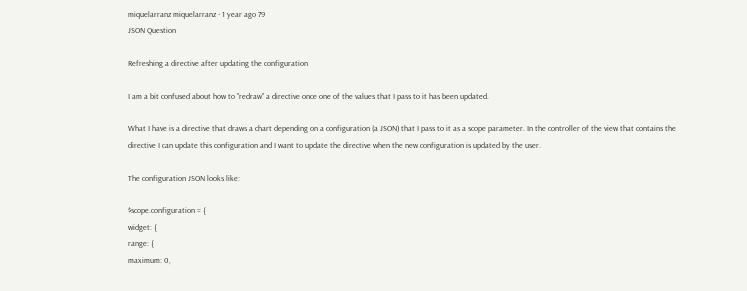miquelarranz miquelarranz - 1 year ago 79
JSON Question

Refreshing a directive after updating the configuration

I am a bit confused about how to "redraw" a directive once one of the values that I pass to it has been updated.

What I have is a directive that draws a chart depending on a configuration (a JSON) that I pass to it as a scope parameter. In the controller of the view that contains the directive I can update this configuration and I want to update the directive when the new configuration is updated by the user.

The configuration JSON looks like:

$scope.configuration = {
widget: {
range: {
maximum: 0,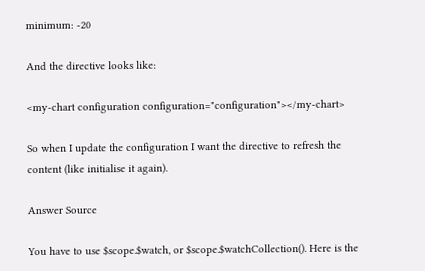minimum: -20

And the directive looks like:

<my-chart configuration configuration="configuration"></my-chart>

So when I update the configuration I want the directive to refresh the content (like initialise it again).

Answer Source

You have to use $scope.$watch, or $scope.$watchCollection(). Here is the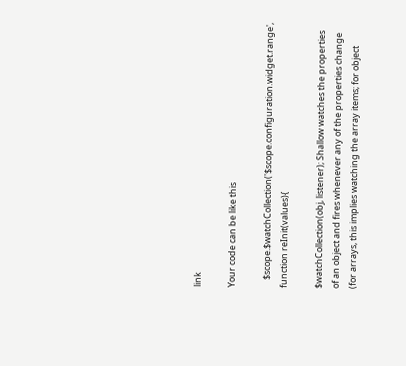link

Your code can be like this

    $scope.$watchCollection('$scope.configuration.widget.range', function reInit(values){

$watchCollection(obj, listener); Shallow watches the properties of an object and fires whenever any of the properties change (for arrays, this implies watching the array items; for object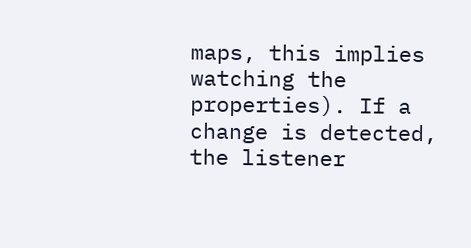maps, this implies watching the properties). If a change is detected, the listener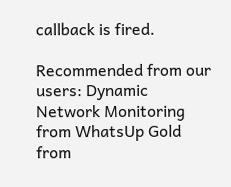callback is fired.

Recommended from our users: Dynamic Network Monitoring from WhatsUp Gold from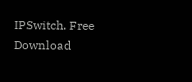IPSwitch. Free Download